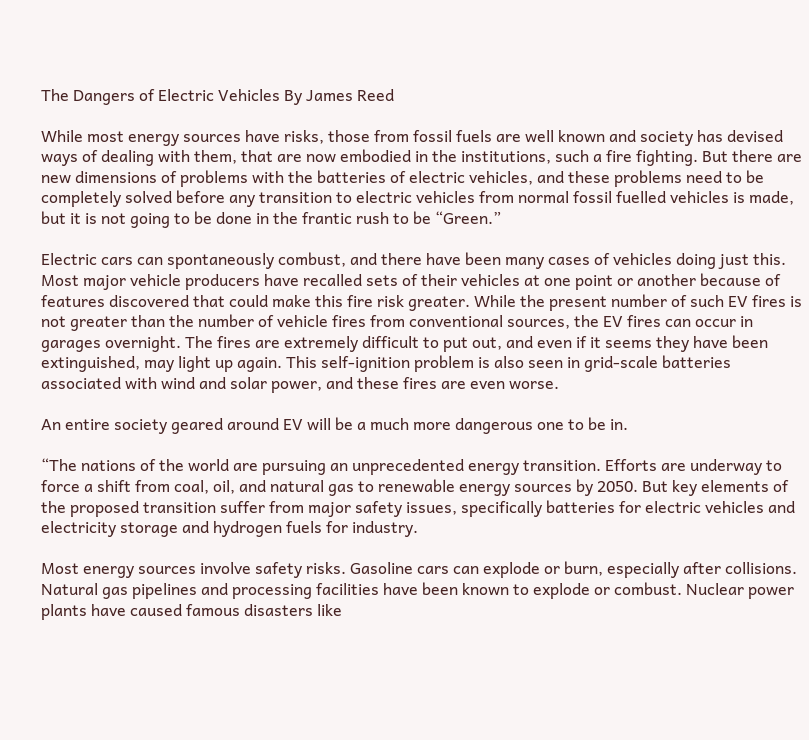The Dangers of Electric Vehicles By James Reed

While most energy sources have risks, those from fossil fuels are well known and society has devised ways of dealing with them, that are now embodied in the institutions, such a fire fighting. But there are new dimensions of problems with the batteries of electric vehicles, and these problems need to be completely solved before any transition to electric vehicles from normal fossil fuelled vehicles is made, but it is not going to be done in the frantic rush to be “Green.”

Electric cars can spontaneously combust, and there have been many cases of vehicles doing just this. Most major vehicle producers have recalled sets of their vehicles at one point or another because of features discovered that could make this fire risk greater. While the present number of such EV fires is not greater than the number of vehicle fires from conventional sources, the EV fires can occur in garages overnight. The fires are extremely difficult to put out, and even if it seems they have been extinguished, may light up again. This self-ignition problem is also seen in grid-scale batteries associated with wind and solar power, and these fires are even worse.

An entire society geared around EV will be a much more dangerous one to be in.

“The nations of the world are pursuing an unprecedented energy transition. Efforts are underway to force a shift from coal, oil, and natural gas to renewable energy sources by 2050. But key elements of the proposed transition suffer from major safety issues, specifically batteries for electric vehicles and electricity storage and hydrogen fuels for industry.

Most energy sources involve safety risks. Gasoline cars can explode or burn, especially after collisions. Natural gas pipelines and processing facilities have been known to explode or combust. Nuclear power plants have caused famous disasters like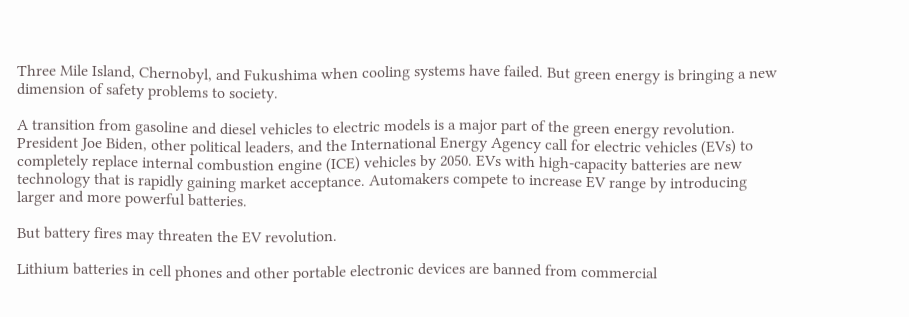Three Mile Island, Chernobyl, and Fukushima when cooling systems have failed. But green energy is bringing a new dimension of safety problems to society.

A transition from gasoline and diesel vehicles to electric models is a major part of the green energy revolution. President Joe Biden, other political leaders, and the International Energy Agency call for electric vehicles (EVs) to completely replace internal combustion engine (ICE) vehicles by 2050. EVs with high-capacity batteries are new technology that is rapidly gaining market acceptance. Automakers compete to increase EV range by introducing larger and more powerful batteries.

But battery fires may threaten the EV revolution.

Lithium batteries in cell phones and other portable electronic devices are banned from commercial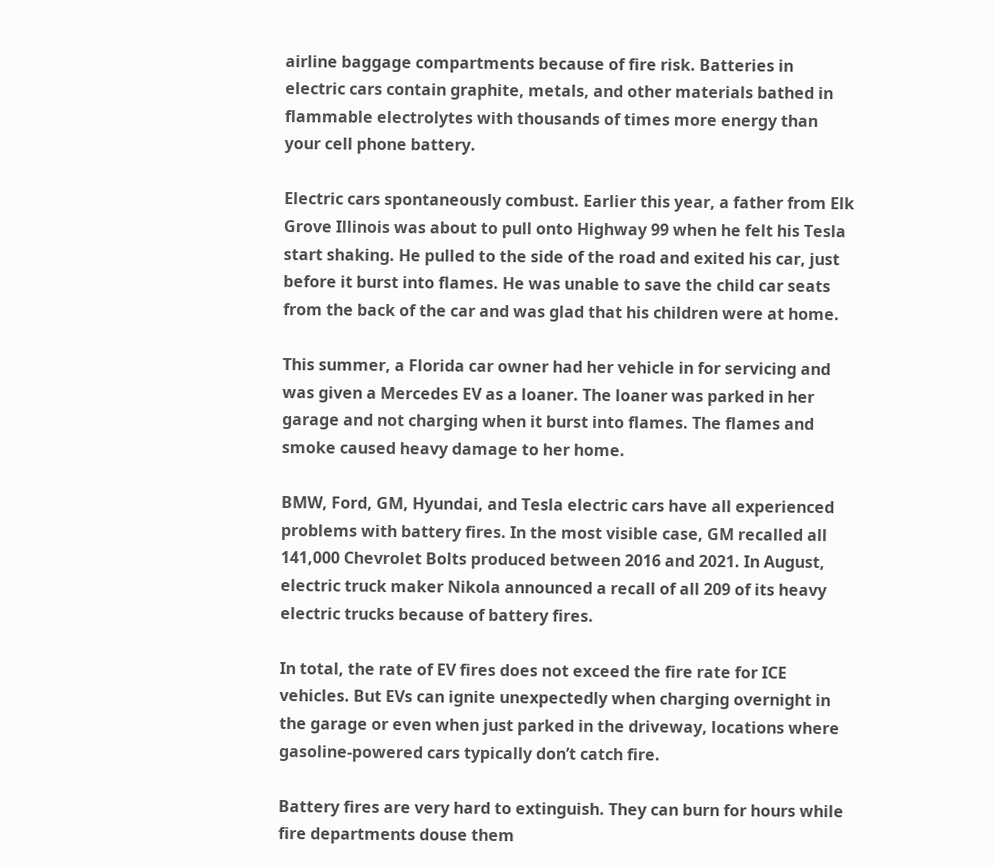airline baggage compartments because of fire risk. Batteries in electric cars contain graphite, metals, and other materials bathed in flammable electrolytes with thousands of times more energy than your cell phone battery.

Electric cars spontaneously combust. Earlier this year, a father from Elk Grove Illinois was about to pull onto Highway 99 when he felt his Tesla start shaking. He pulled to the side of the road and exited his car, just before it burst into flames. He was unable to save the child car seats from the back of the car and was glad that his children were at home.

This summer, a Florida car owner had her vehicle in for servicing and was given a Mercedes EV as a loaner. The loaner was parked in her garage and not charging when it burst into flames. The flames and smoke caused heavy damage to her home.

BMW, Ford, GM, Hyundai, and Tesla electric cars have all experienced problems with battery fires. In the most visible case, GM recalled all 141,000 Chevrolet Bolts produced between 2016 and 2021. In August, electric truck maker Nikola announced a recall of all 209 of its heavy electric trucks because of battery fires.

In total, the rate of EV fires does not exceed the fire rate for ICE vehicles. But EVs can ignite unexpectedly when charging overnight in the garage or even when just parked in the driveway, locations where gasoline-powered cars typically don’t catch fire.

Battery fires are very hard to extinguish. They can burn for hours while fire departments douse them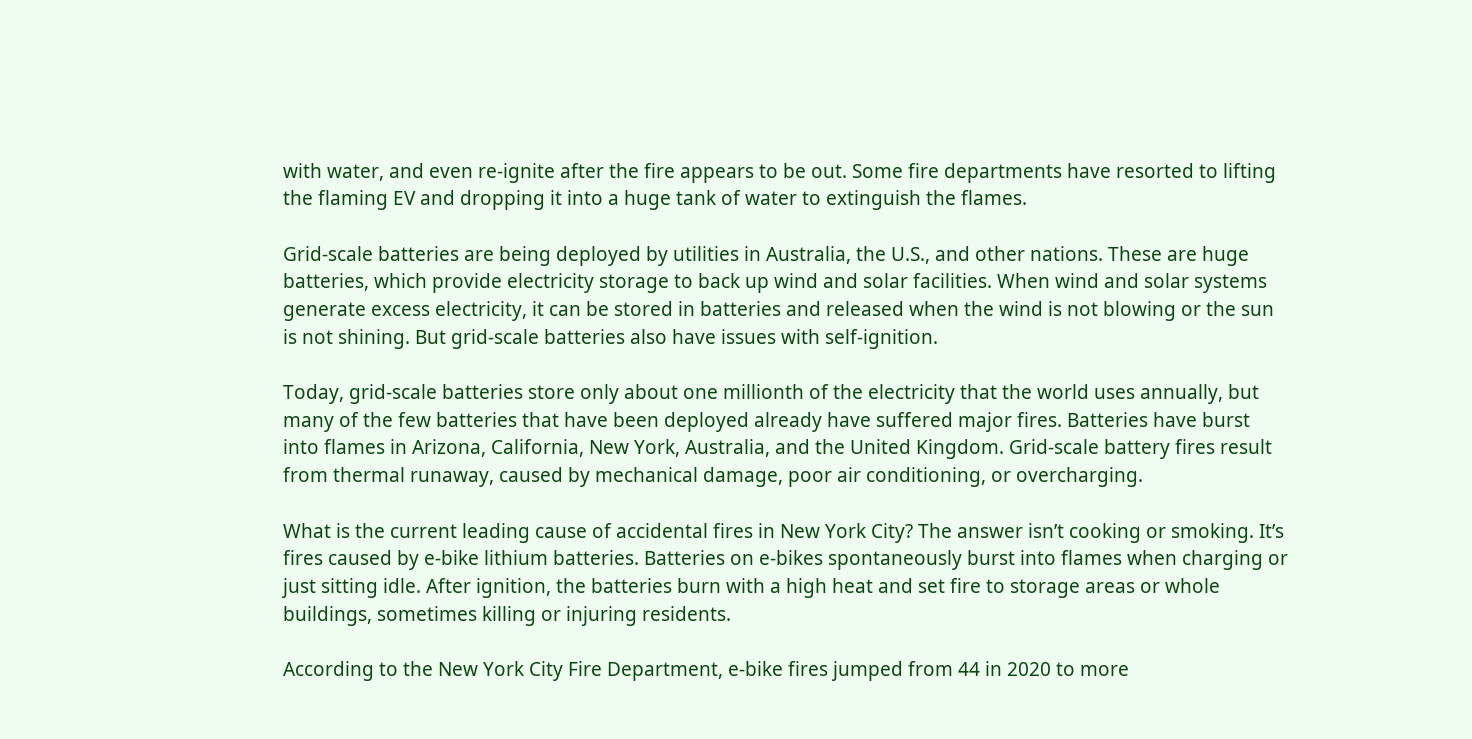with water, and even re-ignite after the fire appears to be out. Some fire departments have resorted to lifting the flaming EV and dropping it into a huge tank of water to extinguish the flames.

Grid-scale batteries are being deployed by utilities in Australia, the U.S., and other nations. These are huge batteries, which provide electricity storage to back up wind and solar facilities. When wind and solar systems generate excess electricity, it can be stored in batteries and released when the wind is not blowing or the sun is not shining. But grid-scale batteries also have issues with self-ignition.

Today, grid-scale batteries store only about one millionth of the electricity that the world uses annually, but many of the few batteries that have been deployed already have suffered major fires. Batteries have burst into flames in Arizona, California, New York, Australia, and the United Kingdom. Grid-scale battery fires result from thermal runaway, caused by mechanical damage, poor air conditioning, or overcharging.

What is the current leading cause of accidental fires in New York City? The answer isn’t cooking or smoking. It’s fires caused by e-bike lithium batteries. Batteries on e-bikes spontaneously burst into flames when charging or just sitting idle. After ignition, the batteries burn with a high heat and set fire to storage areas or whole buildings, sometimes killing or injuring residents.

According to the New York City Fire Department, e-bike fires jumped from 44 in 2020 to more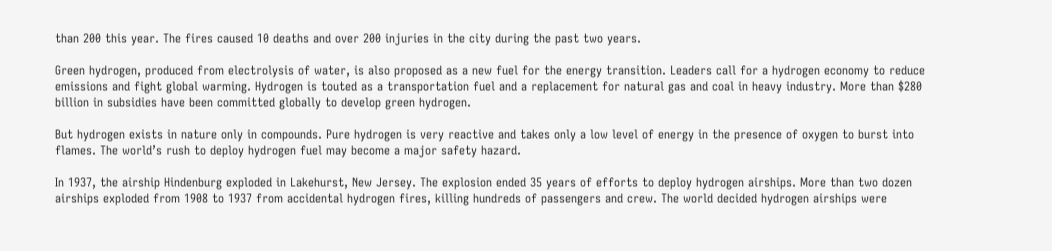than 200 this year. The fires caused 10 deaths and over 200 injuries in the city during the past two years.

Green hydrogen, produced from electrolysis of water, is also proposed as a new fuel for the energy transition. Leaders call for a hydrogen economy to reduce emissions and fight global warming. Hydrogen is touted as a transportation fuel and a replacement for natural gas and coal in heavy industry. More than $280 billion in subsidies have been committed globally to develop green hydrogen.

But hydrogen exists in nature only in compounds. Pure hydrogen is very reactive and takes only a low level of energy in the presence of oxygen to burst into flames. The world’s rush to deploy hydrogen fuel may become a major safety hazard.

In 1937, the airship Hindenburg exploded in Lakehurst, New Jersey. The explosion ended 35 years of efforts to deploy hydrogen airships. More than two dozen airships exploded from 1908 to 1937 from accidental hydrogen fires, killing hundreds of passengers and crew. The world decided hydrogen airships were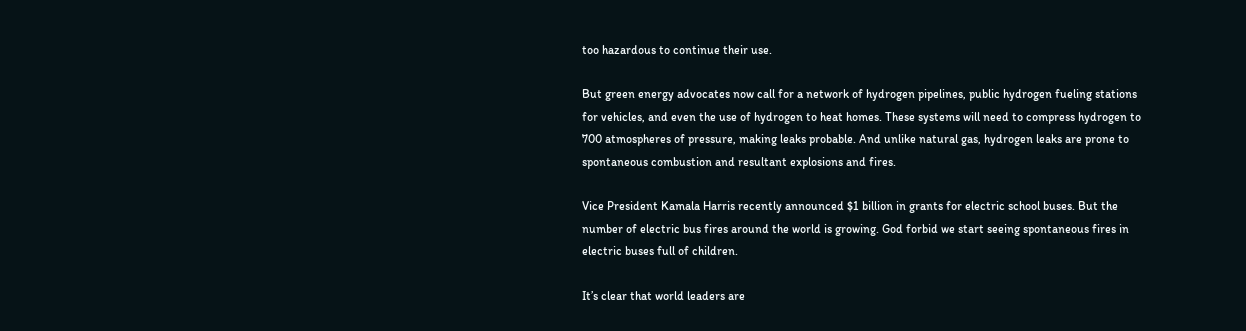too hazardous to continue their use.

But green energy advocates now call for a network of hydrogen pipelines, public hydrogen fueling stations for vehicles, and even the use of hydrogen to heat homes. These systems will need to compress hydrogen to 700 atmospheres of pressure, making leaks probable. And unlike natural gas, hydrogen leaks are prone to spontaneous combustion and resultant explosions and fires.

Vice President Kamala Harris recently announced $1 billion in grants for electric school buses. But the number of electric bus fires around the world is growing. God forbid we start seeing spontaneous fires in electric buses full of children.

It’s clear that world leaders are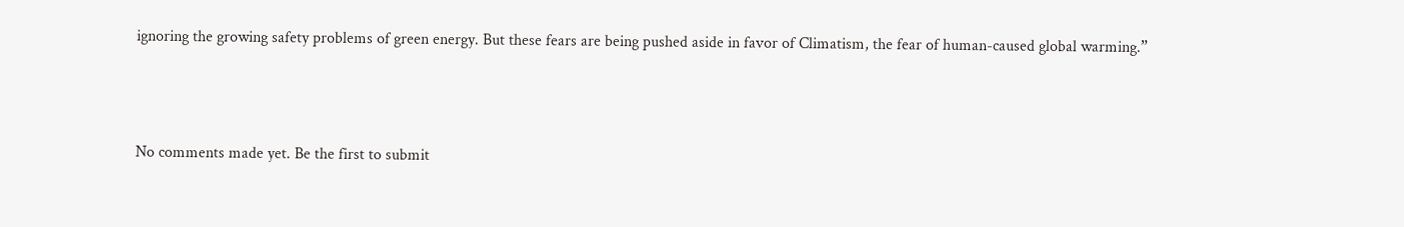ignoring the growing safety problems of green energy. But these fears are being pushed aside in favor of Climatism, the fear of human-caused global warming.”



No comments made yet. Be the first to submit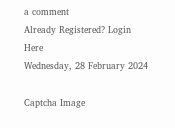a comment
Already Registered? Login Here
Wednesday, 28 February 2024

Captcha Image